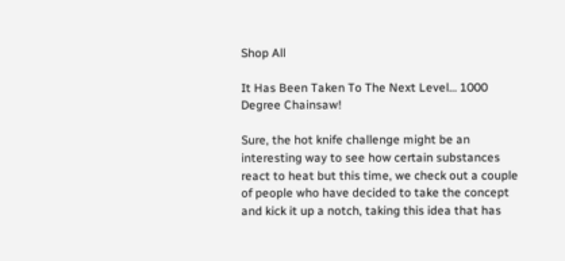Shop All

It Has Been Taken To The Next Level… 1000 Degree Chainsaw!

Sure, the hot knife challenge might be an interesting way to see how certain substances react to heat but this time, we check out a couple of people who have decided to take the concept and kick it up a notch, taking this idea that has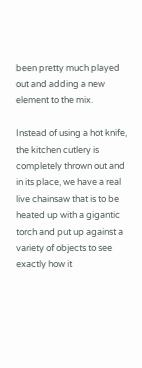been pretty much played out and adding a new element to the mix.

Instead of using a hot knife, the kitchen cutlery is completely thrown out and in its place, we have a real live chainsaw that is to be heated up with a gigantic torch and put up against a variety of objects to see exactly how it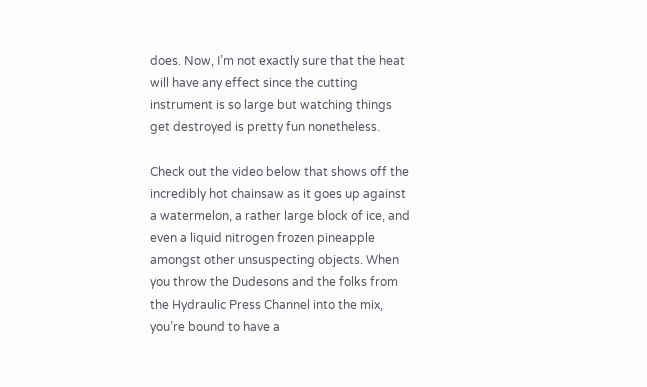does. Now, I’m not exactly sure that the heat will have any effect since the cutting instrument is so large but watching things get destroyed is pretty fun nonetheless.

Check out the video below that shows off the incredibly hot chainsaw as it goes up against a watermelon, a rather large block of ice, and even a liquid nitrogen frozen pineapple amongst other unsuspecting objects. When you throw the Dudesons and the folks from the Hydraulic Press Channel into the mix, you’re bound to have a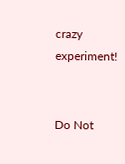crazy experiment!


Do Not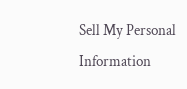Sell My Personal Information